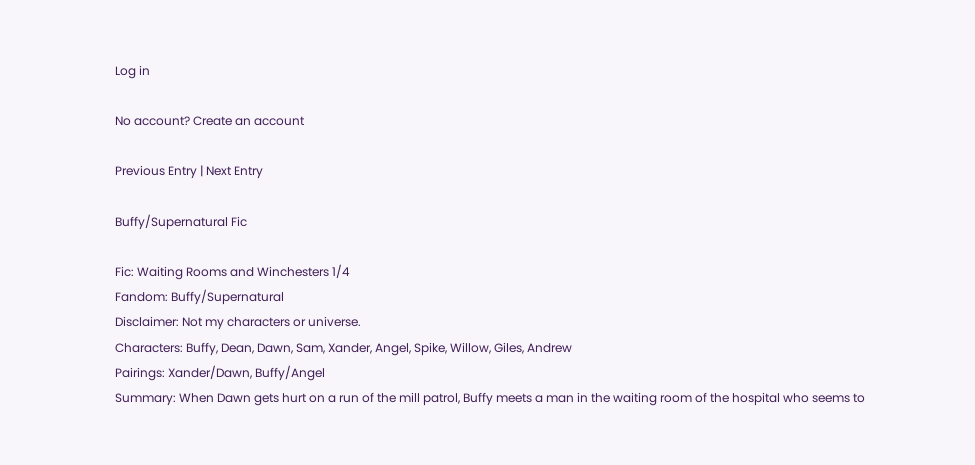Log in

No account? Create an account

Previous Entry | Next Entry

Buffy/Supernatural Fic

Fic: Waiting Rooms and Winchesters 1/4
Fandom: Buffy/Supernatural
Disclaimer: Not my characters or universe.
Characters: Buffy, Dean, Dawn, Sam, Xander, Angel, Spike, Willow, Giles, Andrew
Pairings: Xander/Dawn, Buffy/Angel
Summary: When Dawn gets hurt on a run of the mill patrol, Buffy meets a man in the waiting room of the hospital who seems to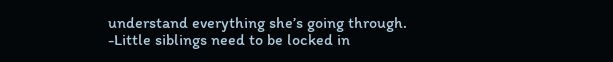understand everything she’s going through.  -Little siblings need to be locked in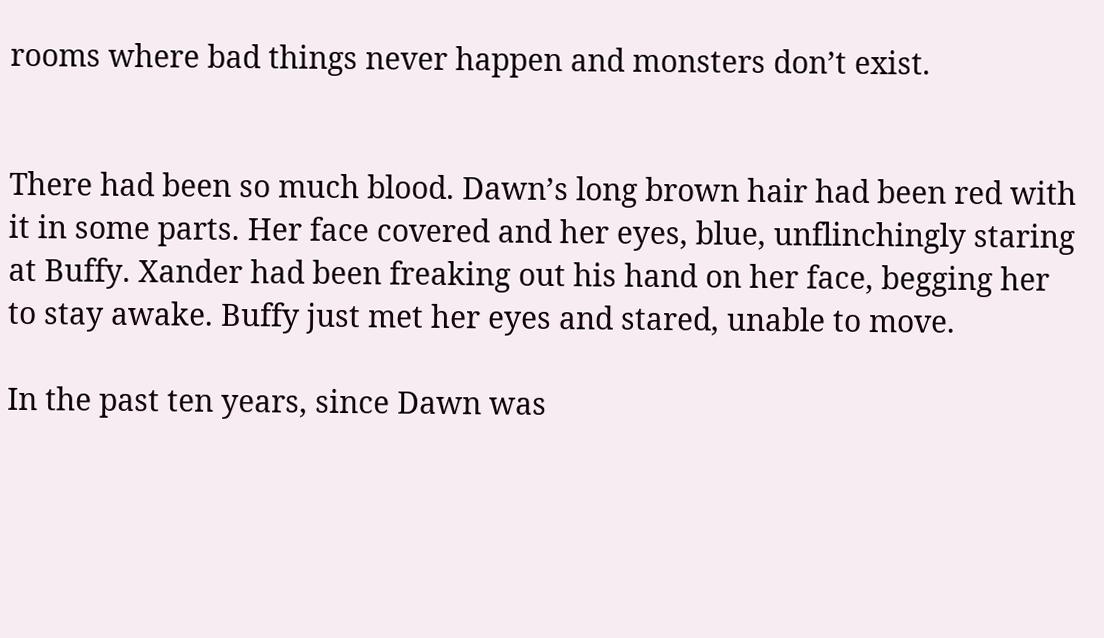rooms where bad things never happen and monsters don’t exist.


There had been so much blood. Dawn’s long brown hair had been red with it in some parts. Her face covered and her eyes, blue, unflinchingly staring at Buffy. Xander had been freaking out his hand on her face, begging her to stay awake. Buffy just met her eyes and stared, unable to move.

In the past ten years, since Dawn was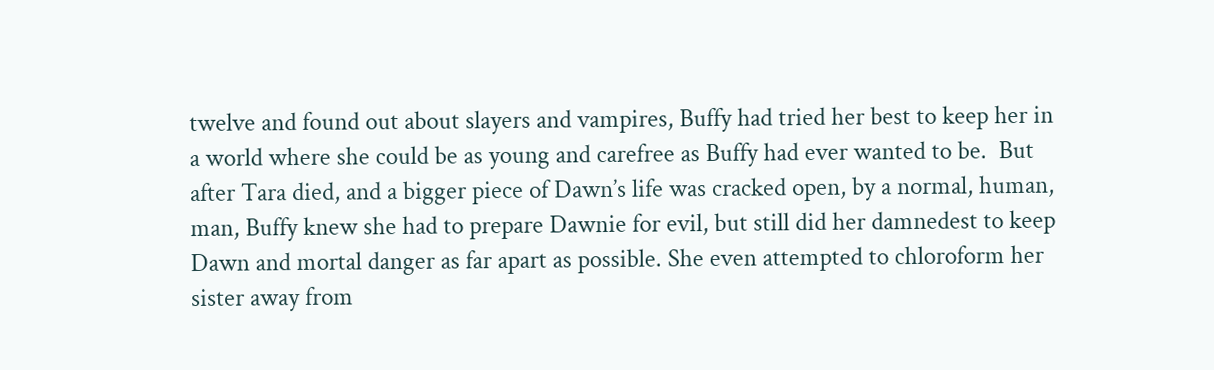twelve and found out about slayers and vampires, Buffy had tried her best to keep her in a world where she could be as young and carefree as Buffy had ever wanted to be.  But after Tara died, and a bigger piece of Dawn’s life was cracked open, by a normal, human, man, Buffy knew she had to prepare Dawnie for evil, but still did her damnedest to keep Dawn and mortal danger as far apart as possible. She even attempted to chloroform her sister away from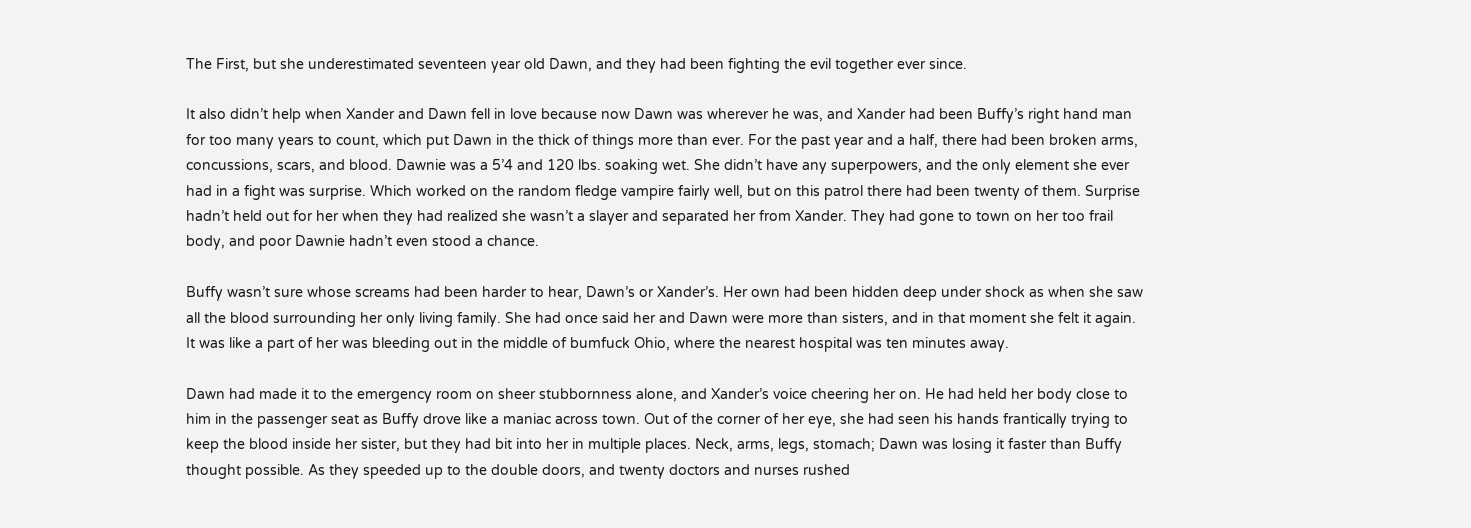The First, but she underestimated seventeen year old Dawn, and they had been fighting the evil together ever since.

It also didn’t help when Xander and Dawn fell in love because now Dawn was wherever he was, and Xander had been Buffy’s right hand man for too many years to count, which put Dawn in the thick of things more than ever. For the past year and a half, there had been broken arms, concussions, scars, and blood. Dawnie was a 5’4 and 120 lbs. soaking wet. She didn’t have any superpowers, and the only element she ever had in a fight was surprise. Which worked on the random fledge vampire fairly well, but on this patrol there had been twenty of them. Surprise hadn’t held out for her when they had realized she wasn’t a slayer and separated her from Xander. They had gone to town on her too frail body, and poor Dawnie hadn’t even stood a chance.

Buffy wasn’t sure whose screams had been harder to hear, Dawn’s or Xander’s. Her own had been hidden deep under shock as when she saw all the blood surrounding her only living family. She had once said her and Dawn were more than sisters, and in that moment she felt it again. It was like a part of her was bleeding out in the middle of bumfuck Ohio, where the nearest hospital was ten minutes away.

Dawn had made it to the emergency room on sheer stubbornness alone, and Xander’s voice cheering her on. He had held her body close to him in the passenger seat as Buffy drove like a maniac across town. Out of the corner of her eye, she had seen his hands frantically trying to keep the blood inside her sister, but they had bit into her in multiple places. Neck, arms, legs, stomach; Dawn was losing it faster than Buffy thought possible. As they speeded up to the double doors, and twenty doctors and nurses rushed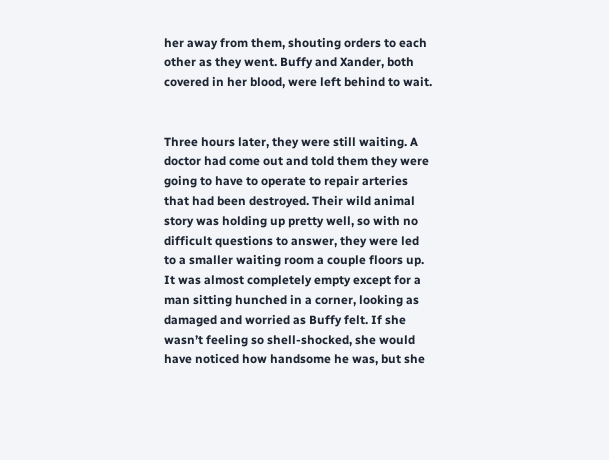her away from them, shouting orders to each other as they went. Buffy and Xander, both covered in her blood, were left behind to wait.


Three hours later, they were still waiting. A doctor had come out and told them they were going to have to operate to repair arteries that had been destroyed. Their wild animal story was holding up pretty well, so with no difficult questions to answer, they were led to a smaller waiting room a couple floors up. It was almost completely empty except for a man sitting hunched in a corner, looking as damaged and worried as Buffy felt. If she wasn’t feeling so shell-shocked, she would have noticed how handsome he was, but she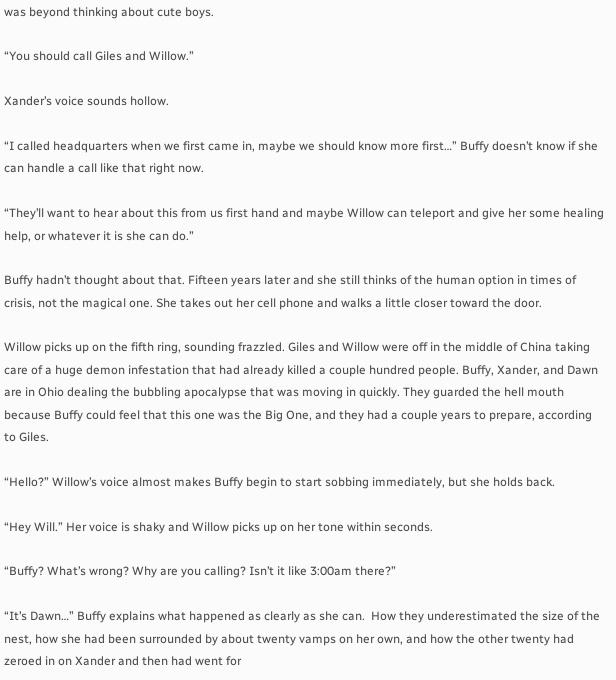was beyond thinking about cute boys.

“You should call Giles and Willow.”

Xander’s voice sounds hollow.

“I called headquarters when we first came in, maybe we should know more first…” Buffy doesn’t know if she can handle a call like that right now.

“They’ll want to hear about this from us first hand and maybe Willow can teleport and give her some healing help, or whatever it is she can do.”

Buffy hadn’t thought about that. Fifteen years later and she still thinks of the human option in times of crisis, not the magical one. She takes out her cell phone and walks a little closer toward the door.

Willow picks up on the fifth ring, sounding frazzled. Giles and Willow were off in the middle of China taking care of a huge demon infestation that had already killed a couple hundred people. Buffy, Xander, and Dawn are in Ohio dealing the bubbling apocalypse that was moving in quickly. They guarded the hell mouth because Buffy could feel that this one was the Big One, and they had a couple years to prepare, according to Giles.

“Hello?” Willow’s voice almost makes Buffy begin to start sobbing immediately, but she holds back.

“Hey Will.” Her voice is shaky and Willow picks up on her tone within seconds.

“Buffy? What’s wrong? Why are you calling? Isn’t it like 3:00am there?”

“It’s Dawn…” Buffy explains what happened as clearly as she can.  How they underestimated the size of the nest, how she had been surrounded by about twenty vamps on her own, and how the other twenty had zeroed in on Xander and then had went for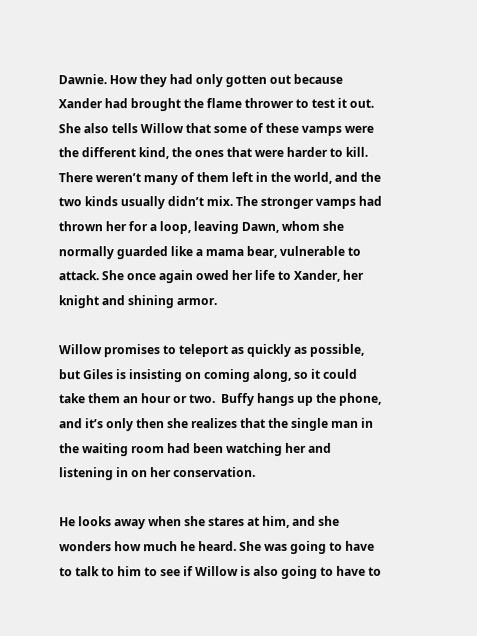Dawnie. How they had only gotten out because Xander had brought the flame thrower to test it out. She also tells Willow that some of these vamps were the different kind, the ones that were harder to kill. There weren’t many of them left in the world, and the two kinds usually didn’t mix. The stronger vamps had thrown her for a loop, leaving Dawn, whom she normally guarded like a mama bear, vulnerable to attack. She once again owed her life to Xander, her knight and shining armor.

Willow promises to teleport as quickly as possible, but Giles is insisting on coming along, so it could take them an hour or two.  Buffy hangs up the phone, and it’s only then she realizes that the single man in the waiting room had been watching her and listening in on her conservation.

He looks away when she stares at him, and she wonders how much he heard. She was going to have to talk to him to see if Willow is also going to have to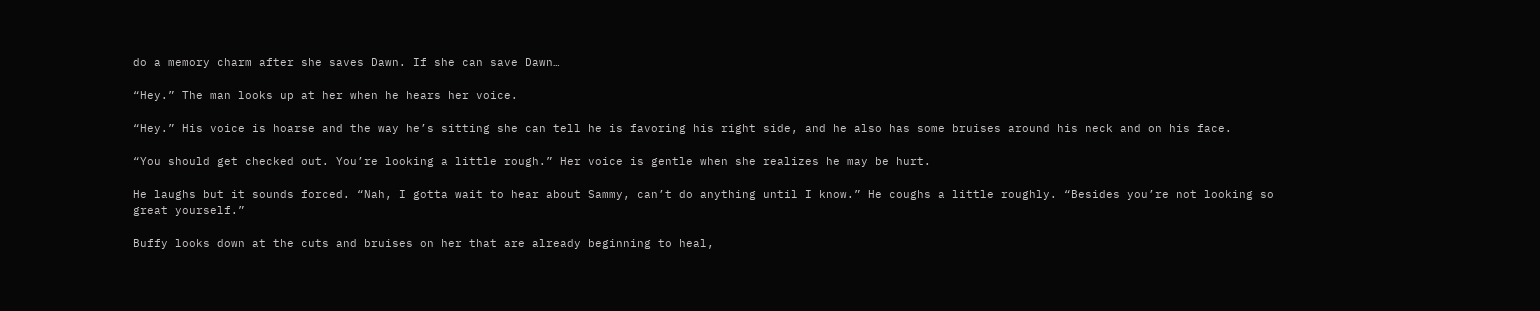do a memory charm after she saves Dawn. If she can save Dawn…

“Hey.” The man looks up at her when he hears her voice.

“Hey.” His voice is hoarse and the way he’s sitting she can tell he is favoring his right side, and he also has some bruises around his neck and on his face.

“You should get checked out. You’re looking a little rough.” Her voice is gentle when she realizes he may be hurt.

He laughs but it sounds forced. “Nah, I gotta wait to hear about Sammy, can’t do anything until I know.” He coughs a little roughly. “Besides you’re not looking so great yourself.”

Buffy looks down at the cuts and bruises on her that are already beginning to heal,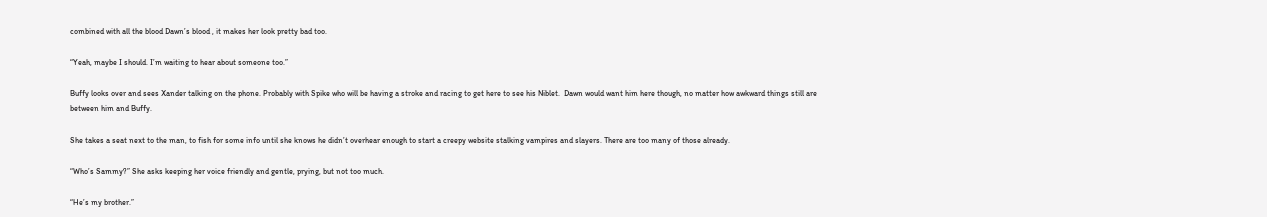combined with all the blood Dawn’s blood , it makes her look pretty bad too.

“Yeah, maybe I should. I’m waiting to hear about someone too.”

Buffy looks over and sees Xander talking on the phone. Probably with Spike who will be having a stroke and racing to get here to see his Niblet.  Dawn would want him here though, no matter how awkward things still are between him and Buffy.

She takes a seat next to the man, to fish for some info until she knows he didn’t overhear enough to start a creepy website stalking vampires and slayers. There are too many of those already.

“Who’s Sammy?” She asks keeping her voice friendly and gentle, prying, but not too much.

“He’s my brother.”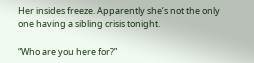Her insides freeze. Apparently she’s not the only one having a sibling crisis tonight.

“Who are you here for?”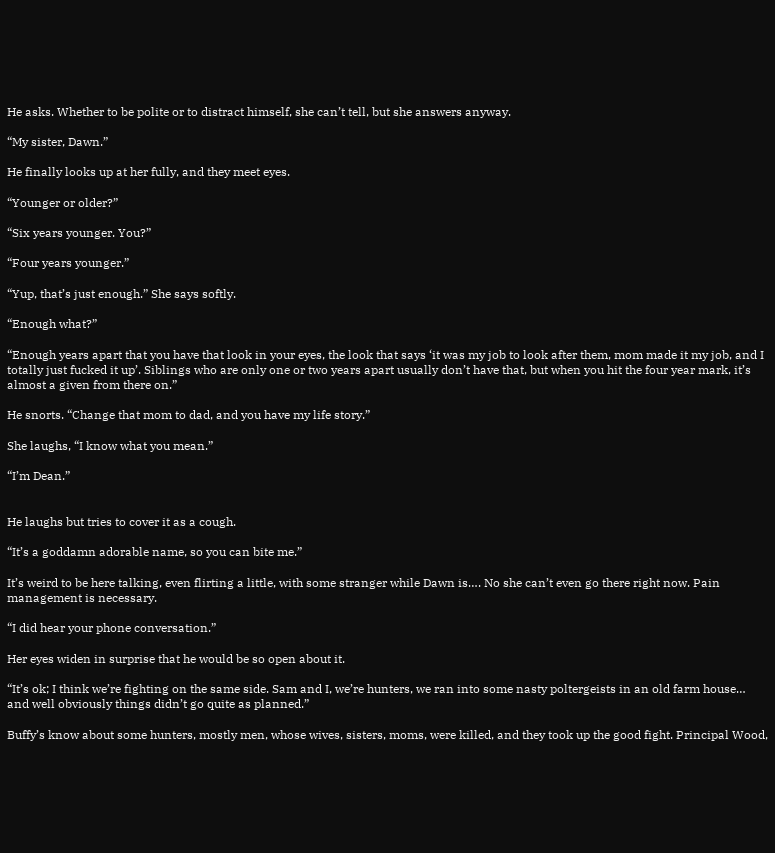He asks. Whether to be polite or to distract himself, she can’t tell, but she answers anyway.

“My sister, Dawn.”

He finally looks up at her fully, and they meet eyes.

“Younger or older?”

“Six years younger. You?”

“Four years younger.”

“Yup, that’s just enough.” She says softly.

“Enough what?”

“Enough years apart that you have that look in your eyes, the look that says ‘it was my job to look after them, mom made it my job, and I totally just fucked it up’. Siblings who are only one or two years apart usually don’t have that, but when you hit the four year mark, it’s almost a given from there on.”

He snorts. “Change that mom to dad, and you have my life story.”

She laughs, “I know what you mean.”

“I’m Dean.”


He laughs but tries to cover it as a cough.

“It’s a goddamn adorable name, so you can bite me.”

It’s weird to be here talking, even flirting a little, with some stranger while Dawn is…. No she can’t even go there right now. Pain management is necessary.

“I did hear your phone conversation.”

Her eyes widen in surprise that he would be so open about it.

“It’s ok; I think we’re fighting on the same side. Sam and I, we’re hunters, we ran into some nasty poltergeists in an old farm house… and well obviously things didn’t go quite as planned.”

Buffy’s know about some hunters, mostly men, whose wives, sisters, moms, were killed, and they took up the good fight. Principal Wood,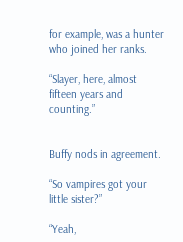for example, was a hunter who joined her ranks.

“Slayer, here, almost fifteen years and counting.”


Buffy nods in agreement.

“So vampires got your little sister?”

“Yeah,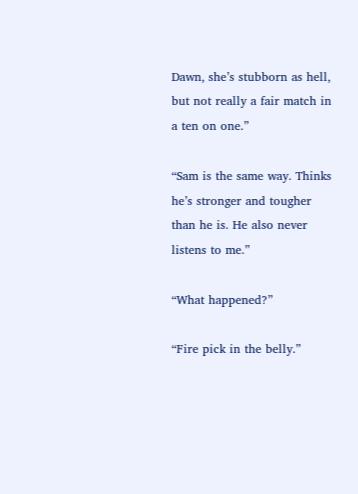Dawn, she’s stubborn as hell, but not really a fair match in a ten on one.”

“Sam is the same way. Thinks he’s stronger and tougher than he is. He also never listens to me.”

“What happened?”

“Fire pick in the belly.”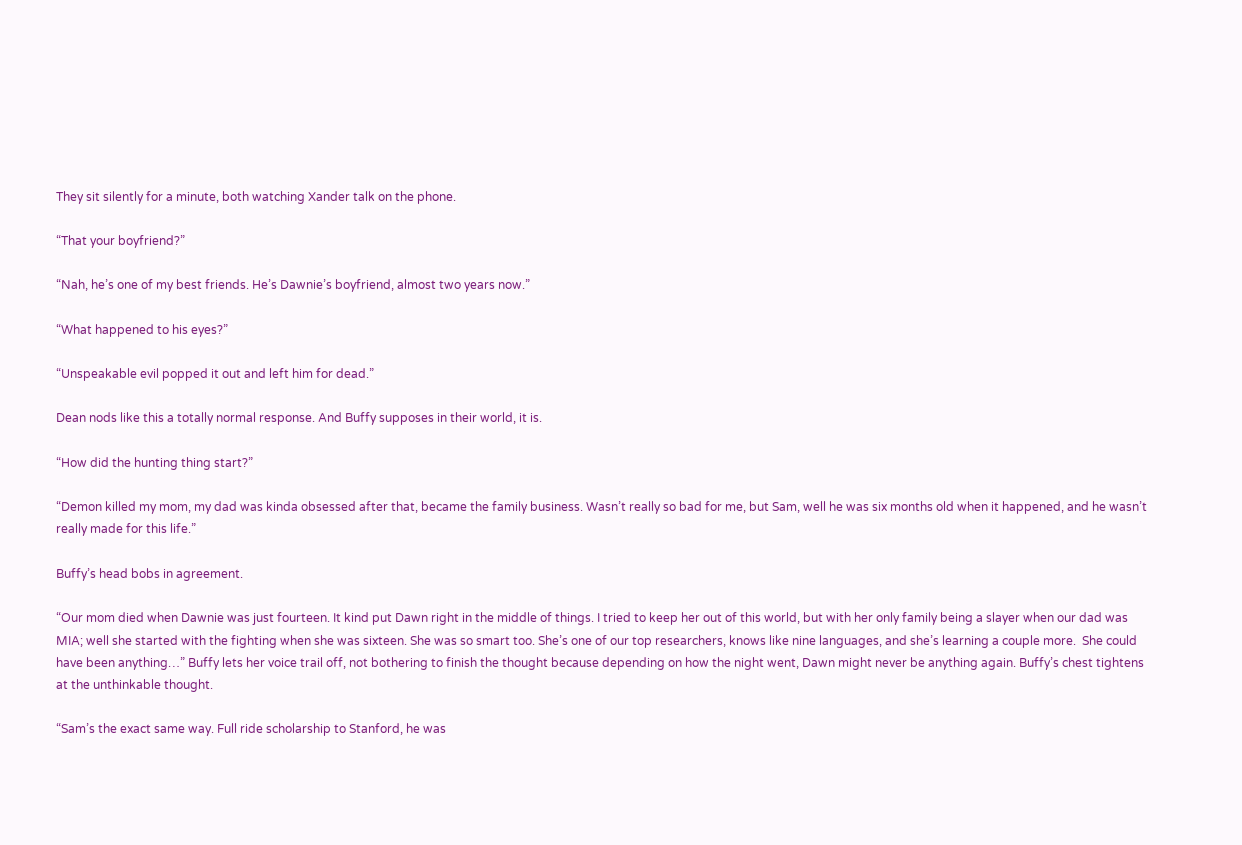They sit silently for a minute, both watching Xander talk on the phone.

“That your boyfriend?”

“Nah, he’s one of my best friends. He’s Dawnie’s boyfriend, almost two years now.”

“What happened to his eyes?”

“Unspeakable evil popped it out and left him for dead.”

Dean nods like this a totally normal response. And Buffy supposes in their world, it is.

“How did the hunting thing start?”

“Demon killed my mom, my dad was kinda obsessed after that, became the family business. Wasn’t really so bad for me, but Sam, well he was six months old when it happened, and he wasn’t really made for this life.”

Buffy’s head bobs in agreement.

“Our mom died when Dawnie was just fourteen. It kind put Dawn right in the middle of things. I tried to keep her out of this world, but with her only family being a slayer when our dad was MIA; well she started with the fighting when she was sixteen. She was so smart too. She’s one of our top researchers, knows like nine languages, and she’s learning a couple more.  She could have been anything…” Buffy lets her voice trail off, not bothering to finish the thought because depending on how the night went, Dawn might never be anything again. Buffy’s chest tightens at the unthinkable thought.

“Sam’s the exact same way. Full ride scholarship to Stanford, he was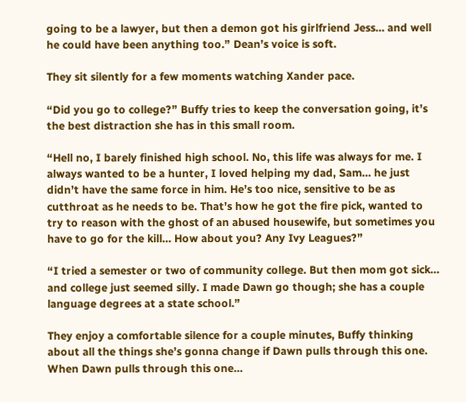going to be a lawyer, but then a demon got his girlfriend Jess… and well he could have been anything too.” Dean’s voice is soft.

They sit silently for a few moments watching Xander pace.

“Did you go to college?” Buffy tries to keep the conversation going, it’s the best distraction she has in this small room.

“Hell no, I barely finished high school. No, this life was always for me. I always wanted to be a hunter, I loved helping my dad, Sam… he just didn’t have the same force in him. He’s too nice, sensitive to be as cutthroat as he needs to be. That’s how he got the fire pick, wanted to try to reason with the ghost of an abused housewife, but sometimes you have to go for the kill… How about you? Any Ivy Leagues?”

“I tried a semester or two of community college. But then mom got sick… and college just seemed silly. I made Dawn go though; she has a couple language degrees at a state school.”

They enjoy a comfortable silence for a couple minutes, Buffy thinking about all the things she’s gonna change if Dawn pulls through this one. When Dawn pulls through this one…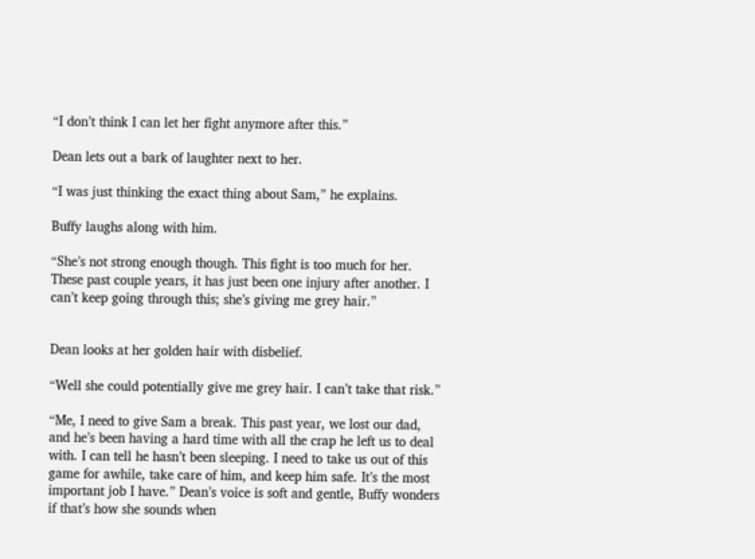“I don’t think I can let her fight anymore after this.”

Dean lets out a bark of laughter next to her.

“I was just thinking the exact thing about Sam,” he explains.

Buffy laughs along with him.

“She’s not strong enough though. This fight is too much for her. These past couple years, it has just been one injury after another. I can’t keep going through this; she’s giving me grey hair.”


Dean looks at her golden hair with disbelief.

“Well she could potentially give me grey hair. I can’t take that risk.”

“Me, I need to give Sam a break. This past year, we lost our dad, and he’s been having a hard time with all the crap he left us to deal with. I can tell he hasn’t been sleeping. I need to take us out of this game for awhile, take care of him, and keep him safe. It’s the most important job I have.” Dean’s voice is soft and gentle, Buffy wonders if that’s how she sounds when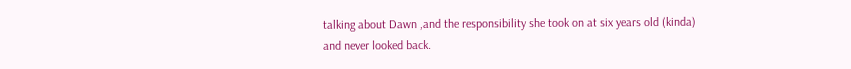talking about Dawn ,and the responsibility she took on at six years old (kinda) and never looked back.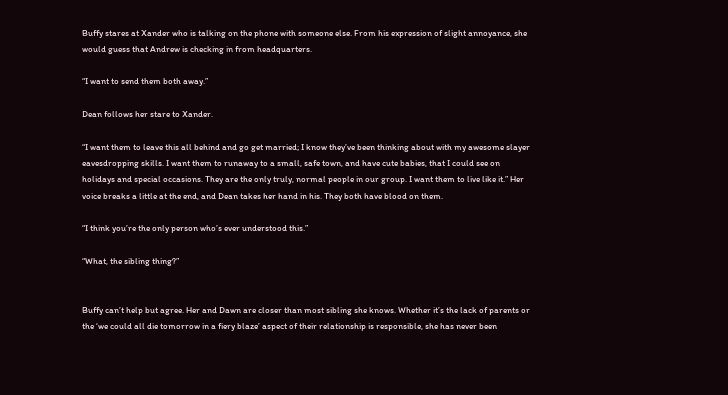Buffy stares at Xander who is talking on the phone with someone else. From his expression of slight annoyance, she would guess that Andrew is checking in from headquarters.

“I want to send them both away.”

Dean follows her stare to Xander.

“I want them to leave this all behind and go get married; I know they’ve been thinking about with my awesome slayer eavesdropping skills. I want them to runaway to a small, safe town, and have cute babies, that I could see on holidays and special occasions. They are the only truly, normal people in our group. I want them to live like it.” Her voice breaks a little at the end, and Dean takes her hand in his. They both have blood on them.

“I think you’re the only person who’s ever understood this.”

“What, the sibling thing?”


Buffy can’t help but agree. Her and Dawn are closer than most sibling she knows. Whether it’s the lack of parents or the ‘we could all die tomorrow in a fiery blaze’ aspect of their relationship is responsible, she has never been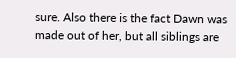sure. Also there is the fact Dawn was made out of her, but all siblings are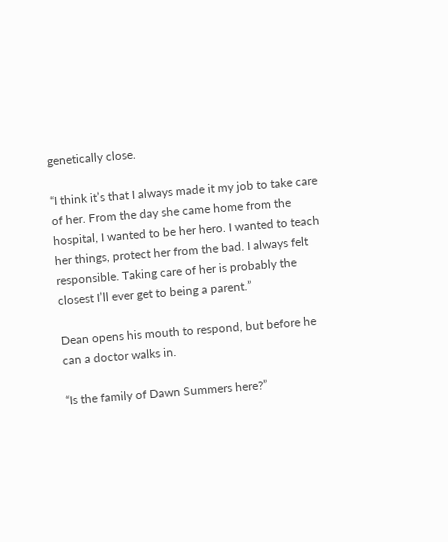genetically close.

“I think it’s that I always made it my job to take care of her. From the day she came home from the hospital, I wanted to be her hero. I wanted to teach her things, protect her from the bad. I always felt responsible. Taking care of her is probably the closest I’ll ever get to being a parent.”

Dean opens his mouth to respond, but before he can a doctor walks in.

“Is the family of Dawn Summers here?”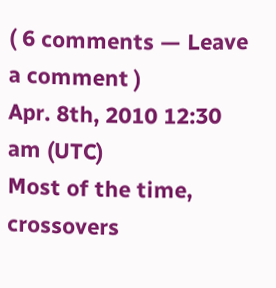( 6 comments — Leave a comment )
Apr. 8th, 2010 12:30 am (UTC)
Most of the time, crossovers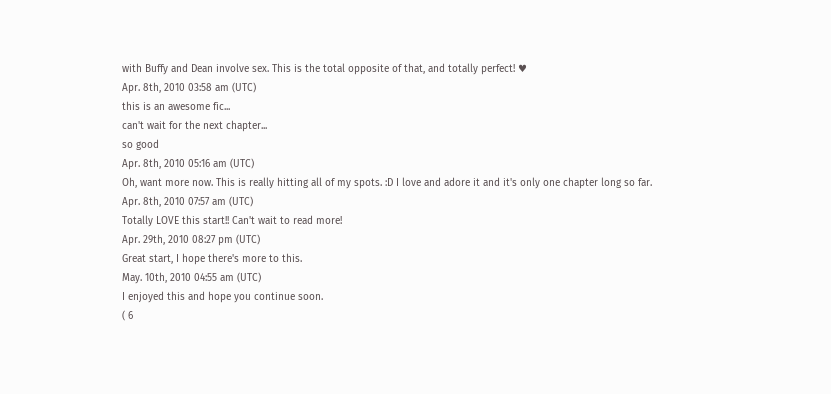with Buffy and Dean involve sex. This is the total opposite of that, and totally perfect! ♥
Apr. 8th, 2010 03:58 am (UTC)
this is an awesome fic...
can't wait for the next chapter...
so good
Apr. 8th, 2010 05:16 am (UTC)
Oh, want more now. This is really hitting all of my spots. :D I love and adore it and it's only one chapter long so far.
Apr. 8th, 2010 07:57 am (UTC)
Totally LOVE this start!! Can't wait to read more!
Apr. 29th, 2010 08:27 pm (UTC)
Great start, I hope there's more to this.
May. 10th, 2010 04:55 am (UTC)
I enjoyed this and hope you continue soon.
( 6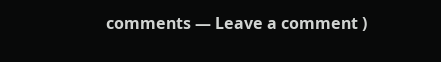comments — Leave a comment )